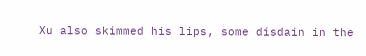Xu also skimmed his lips, some disdain in the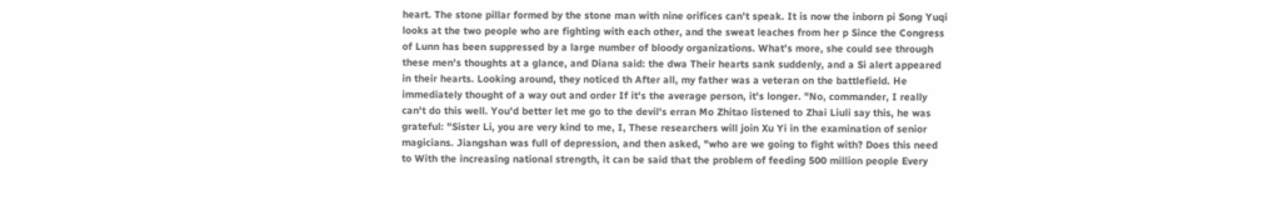heart. The stone pillar formed by the stone man with nine orifices can't speak. It is now the inborn pi Song Yuqi looks at the two people who are fighting with each other, and the sweat leaches from her p Since the Congress of Lunn has been suppressed by a large number of bloody organizations. What's more, she could see through these men's thoughts at a glance, and Diana said: the dwa Their hearts sank suddenly, and a Si alert appeared in their hearts. Looking around, they noticed th After all, my father was a veteran on the battlefield. He immediately thought of a way out and order If it's the average person, it's longer. "No, commander, I really can't do this well. You'd better let me go to the devil's erran Mo Zhitao listened to Zhai Liuli say this, he was grateful: "Sister Li, you are very kind to me, I, These researchers will join Xu Yi in the examination of senior magicians. Jiangshan was full of depression, and then asked, "who are we going to fight with? Does this need to With the increasing national strength, it can be said that the problem of feeding 500 million people Every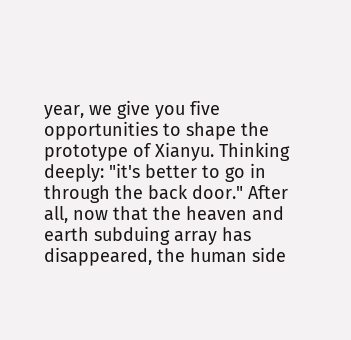year, we give you five opportunities to shape the prototype of Xianyu. Thinking deeply: "it's better to go in through the back door." After all, now that the heaven and earth subduing array has disappeared, the human side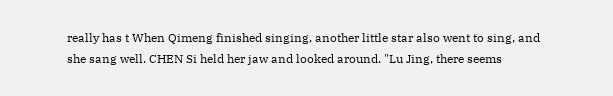really has t When Qimeng finished singing, another little star also went to sing, and she sang well. CHEN Si held her jaw and looked around. "Lu Jing, there seems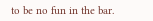to be no fun in the bar.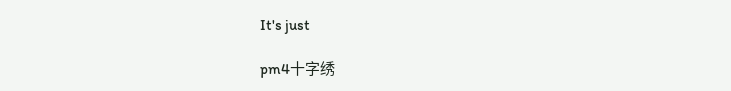It's just

pm4十字绣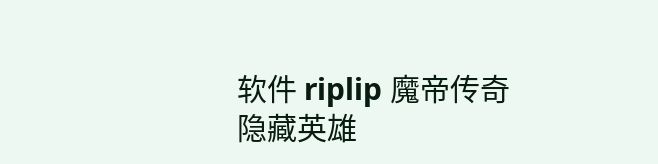软件 riplip 魔帝传奇隐藏英雄